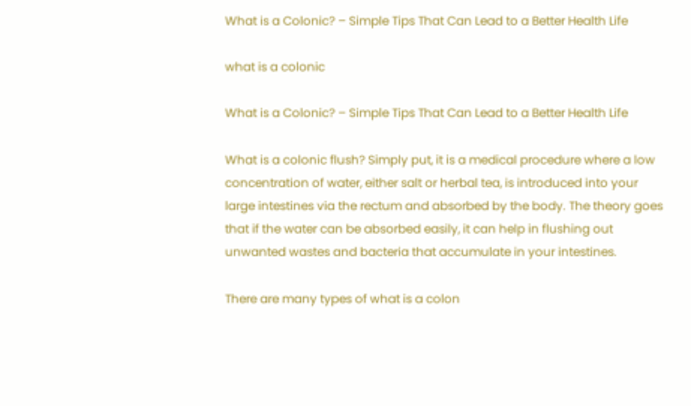What is a Colonic? – Simple Tips That Can Lead to a Better Health Life

what is a colonic

What is a Colonic? – Simple Tips That Can Lead to a Better Health Life

What is a colonic flush? Simply put, it is a medical procedure where a low concentration of water, either salt or herbal tea, is introduced into your large intestines via the rectum and absorbed by the body. The theory goes that if the water can be absorbed easily, it can help in flushing out unwanted wastes and bacteria that accumulate in your intestines.

There are many types of what is a colon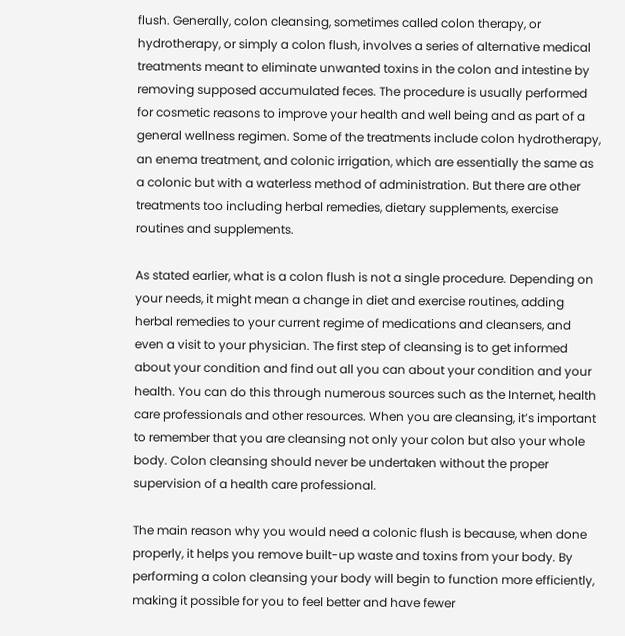flush. Generally, colon cleansing, sometimes called colon therapy, or hydrotherapy, or simply a colon flush, involves a series of alternative medical treatments meant to eliminate unwanted toxins in the colon and intestine by removing supposed accumulated feces. The procedure is usually performed for cosmetic reasons to improve your health and well being and as part of a general wellness regimen. Some of the treatments include colon hydrotherapy, an enema treatment, and colonic irrigation, which are essentially the same as a colonic but with a waterless method of administration. But there are other treatments too including herbal remedies, dietary supplements, exercise routines and supplements.

As stated earlier, what is a colon flush is not a single procedure. Depending on your needs, it might mean a change in diet and exercise routines, adding herbal remedies to your current regime of medications and cleansers, and even a visit to your physician. The first step of cleansing is to get informed about your condition and find out all you can about your condition and your health. You can do this through numerous sources such as the Internet, health care professionals and other resources. When you are cleansing, it’s important to remember that you are cleansing not only your colon but also your whole body. Colon cleansing should never be undertaken without the proper supervision of a health care professional.

The main reason why you would need a colonic flush is because, when done properly, it helps you remove built-up waste and toxins from your body. By performing a colon cleansing your body will begin to function more efficiently, making it possible for you to feel better and have fewer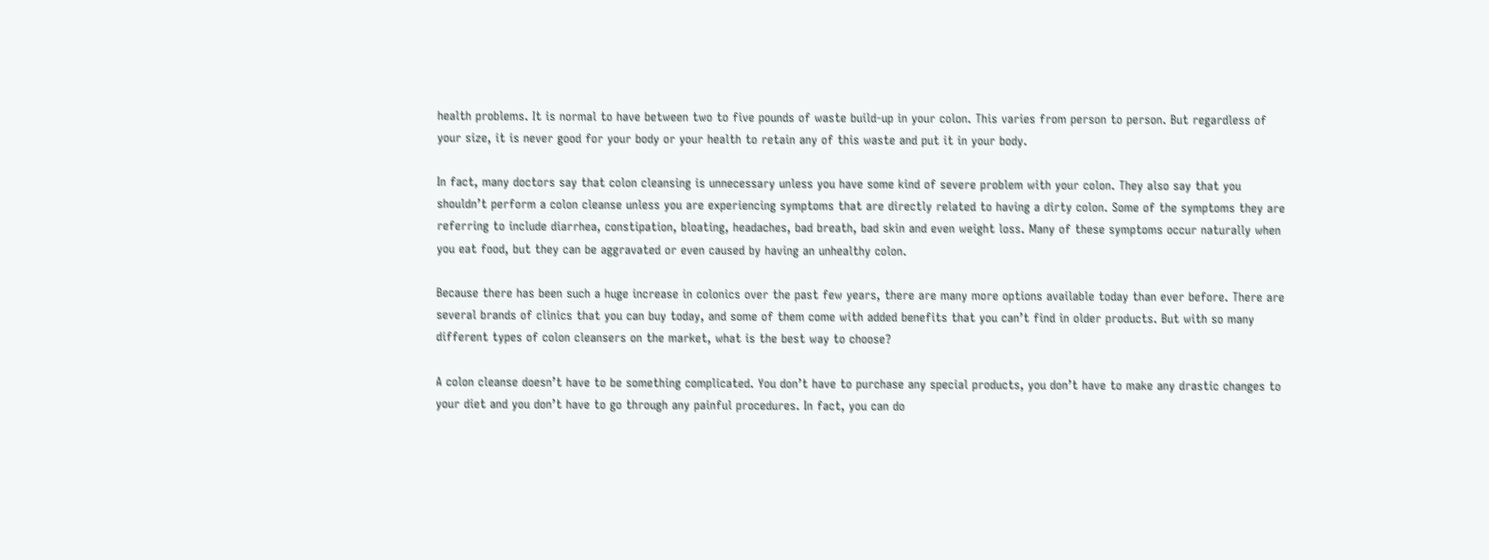health problems. It is normal to have between two to five pounds of waste build-up in your colon. This varies from person to person. But regardless of your size, it is never good for your body or your health to retain any of this waste and put it in your body.

In fact, many doctors say that colon cleansing is unnecessary unless you have some kind of severe problem with your colon. They also say that you shouldn’t perform a colon cleanse unless you are experiencing symptoms that are directly related to having a dirty colon. Some of the symptoms they are referring to include diarrhea, constipation, bloating, headaches, bad breath, bad skin and even weight loss. Many of these symptoms occur naturally when you eat food, but they can be aggravated or even caused by having an unhealthy colon.

Because there has been such a huge increase in colonics over the past few years, there are many more options available today than ever before. There are several brands of clinics that you can buy today, and some of them come with added benefits that you can’t find in older products. But with so many different types of colon cleansers on the market, what is the best way to choose?

A colon cleanse doesn’t have to be something complicated. You don’t have to purchase any special products, you don’t have to make any drastic changes to your diet and you don’t have to go through any painful procedures. In fact, you can do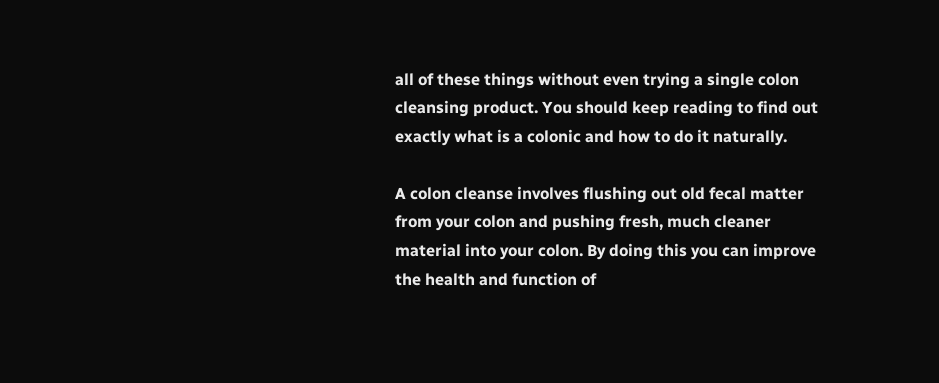all of these things without even trying a single colon cleansing product. You should keep reading to find out exactly what is a colonic and how to do it naturally.

A colon cleanse involves flushing out old fecal matter from your colon and pushing fresh, much cleaner material into your colon. By doing this you can improve the health and function of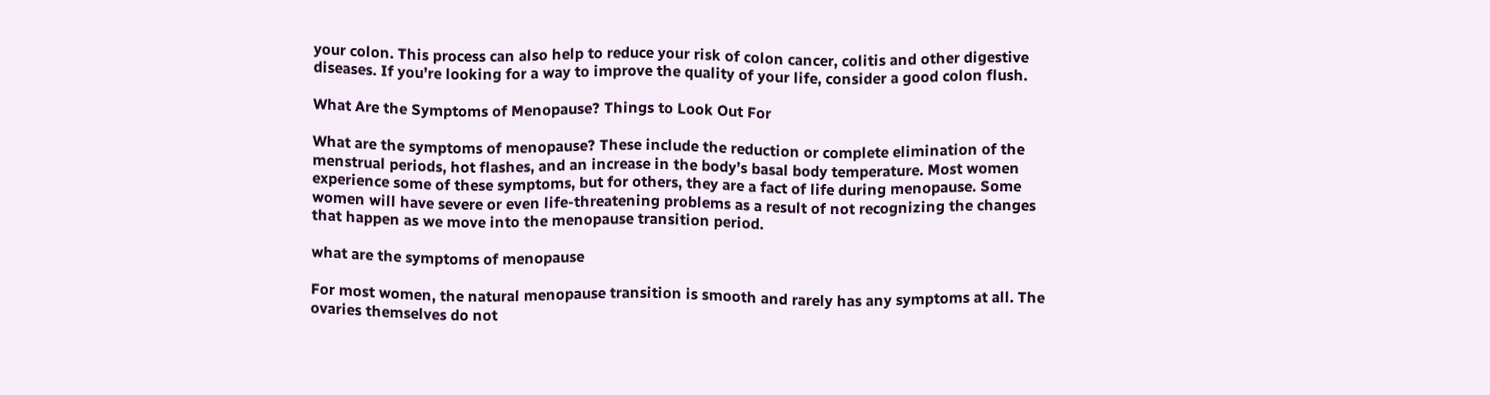your colon. This process can also help to reduce your risk of colon cancer, colitis and other digestive diseases. If you’re looking for a way to improve the quality of your life, consider a good colon flush.

What Are the Symptoms of Menopause? Things to Look Out For

What are the symptoms of menopause? These include the reduction or complete elimination of the menstrual periods, hot flashes, and an increase in the body’s basal body temperature. Most women experience some of these symptoms, but for others, they are a fact of life during menopause. Some women will have severe or even life-threatening problems as a result of not recognizing the changes that happen as we move into the menopause transition period.

what are the symptoms of menopause

For most women, the natural menopause transition is smooth and rarely has any symptoms at all. The ovaries themselves do not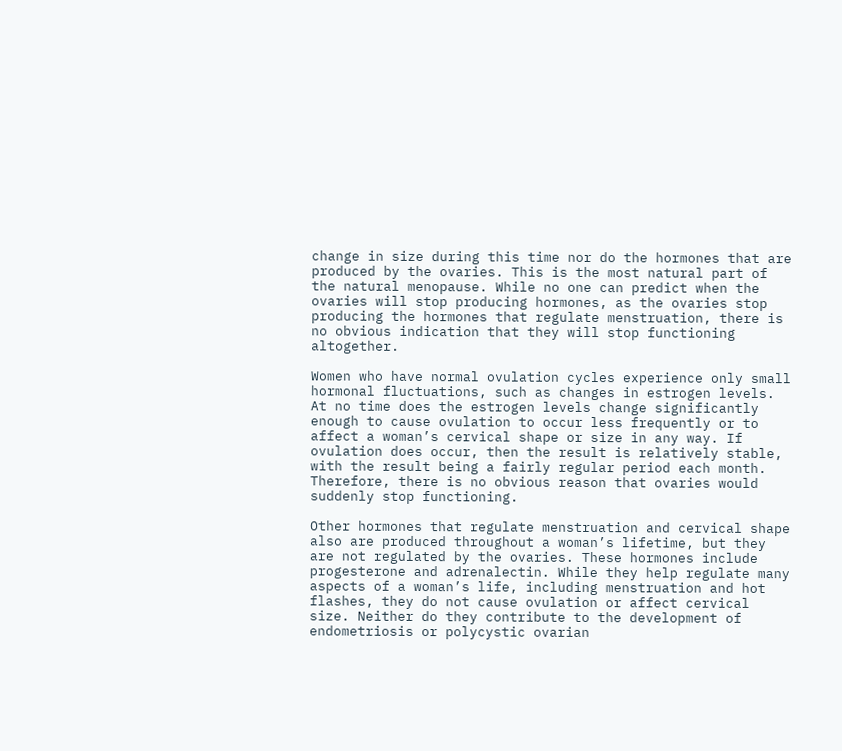change in size during this time nor do the hormones that are produced by the ovaries. This is the most natural part of the natural menopause. While no one can predict when the ovaries will stop producing hormones, as the ovaries stop producing the hormones that regulate menstruation, there is no obvious indication that they will stop functioning altogether.

Women who have normal ovulation cycles experience only small hormonal fluctuations, such as changes in estrogen levels. At no time does the estrogen levels change significantly enough to cause ovulation to occur less frequently or to affect a woman’s cervical shape or size in any way. If ovulation does occur, then the result is relatively stable, with the result being a fairly regular period each month. Therefore, there is no obvious reason that ovaries would suddenly stop functioning.

Other hormones that regulate menstruation and cervical shape also are produced throughout a woman’s lifetime, but they are not regulated by the ovaries. These hormones include progesterone and adrenalectin. While they help regulate many aspects of a woman’s life, including menstruation and hot flashes, they do not cause ovulation or affect cervical size. Neither do they contribute to the development of endometriosis or polycystic ovarian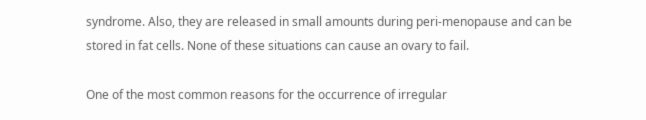syndrome. Also, they are released in small amounts during peri-menopause and can be stored in fat cells. None of these situations can cause an ovary to fail.

One of the most common reasons for the occurrence of irregular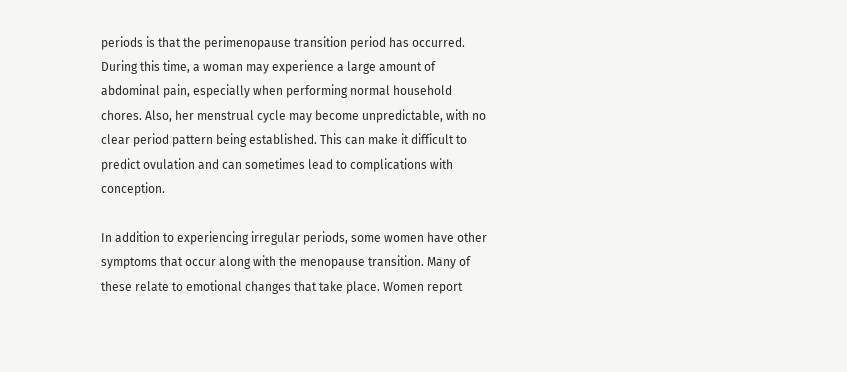periods is that the perimenopause transition period has occurred. During this time, a woman may experience a large amount of abdominal pain, especially when performing normal household chores. Also, her menstrual cycle may become unpredictable, with no clear period pattern being established. This can make it difficult to predict ovulation and can sometimes lead to complications with conception.

In addition to experiencing irregular periods, some women have other symptoms that occur along with the menopause transition. Many of these relate to emotional changes that take place. Women report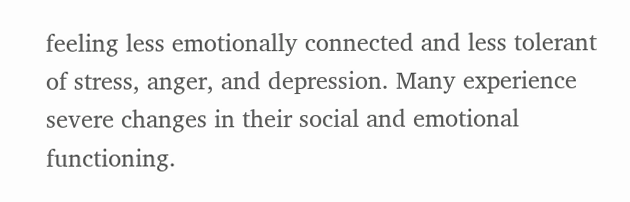feeling less emotionally connected and less tolerant of stress, anger, and depression. Many experience severe changes in their social and emotional functioning.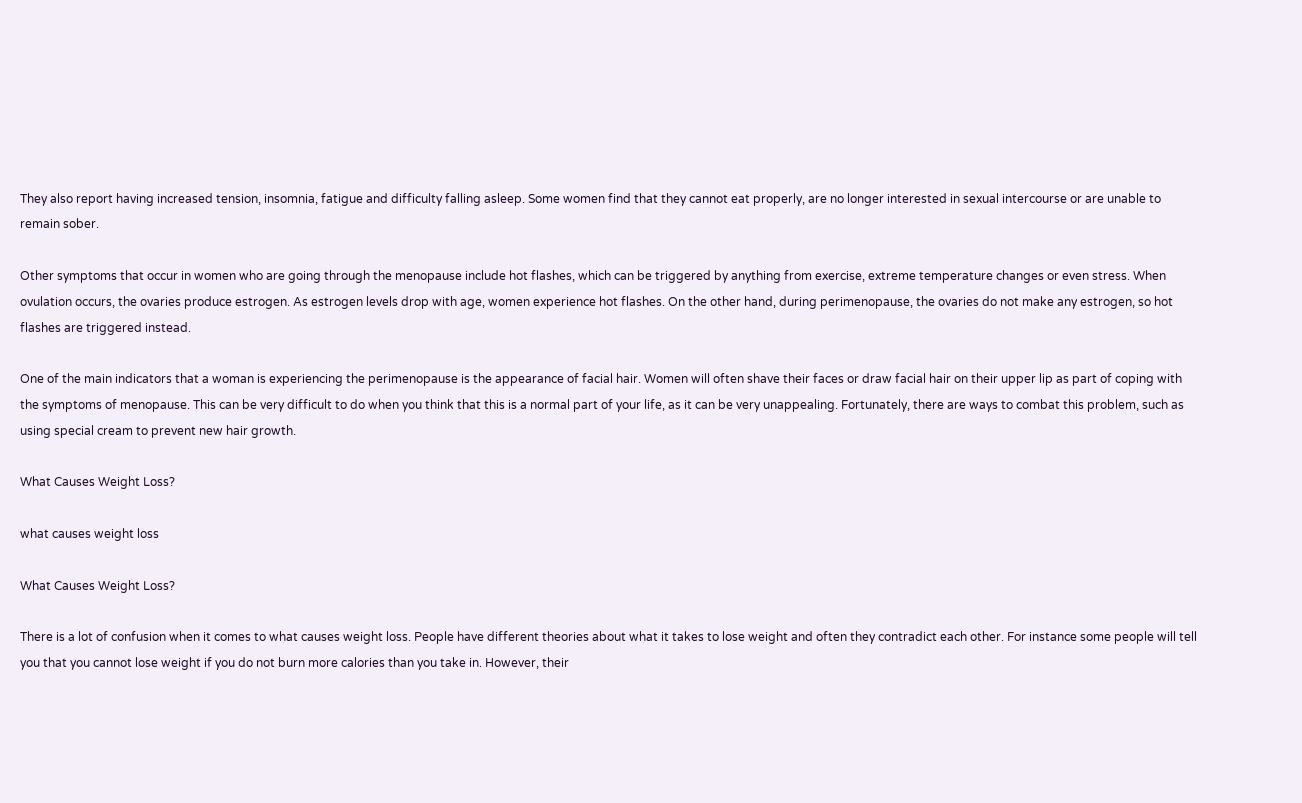They also report having increased tension, insomnia, fatigue and difficulty falling asleep. Some women find that they cannot eat properly, are no longer interested in sexual intercourse or are unable to remain sober.

Other symptoms that occur in women who are going through the menopause include hot flashes, which can be triggered by anything from exercise, extreme temperature changes or even stress. When ovulation occurs, the ovaries produce estrogen. As estrogen levels drop with age, women experience hot flashes. On the other hand, during perimenopause, the ovaries do not make any estrogen, so hot flashes are triggered instead.

One of the main indicators that a woman is experiencing the perimenopause is the appearance of facial hair. Women will often shave their faces or draw facial hair on their upper lip as part of coping with the symptoms of menopause. This can be very difficult to do when you think that this is a normal part of your life, as it can be very unappealing. Fortunately, there are ways to combat this problem, such as using special cream to prevent new hair growth.

What Causes Weight Loss?

what causes weight loss

What Causes Weight Loss?

There is a lot of confusion when it comes to what causes weight loss. People have different theories about what it takes to lose weight and often they contradict each other. For instance some people will tell you that you cannot lose weight if you do not burn more calories than you take in. However, their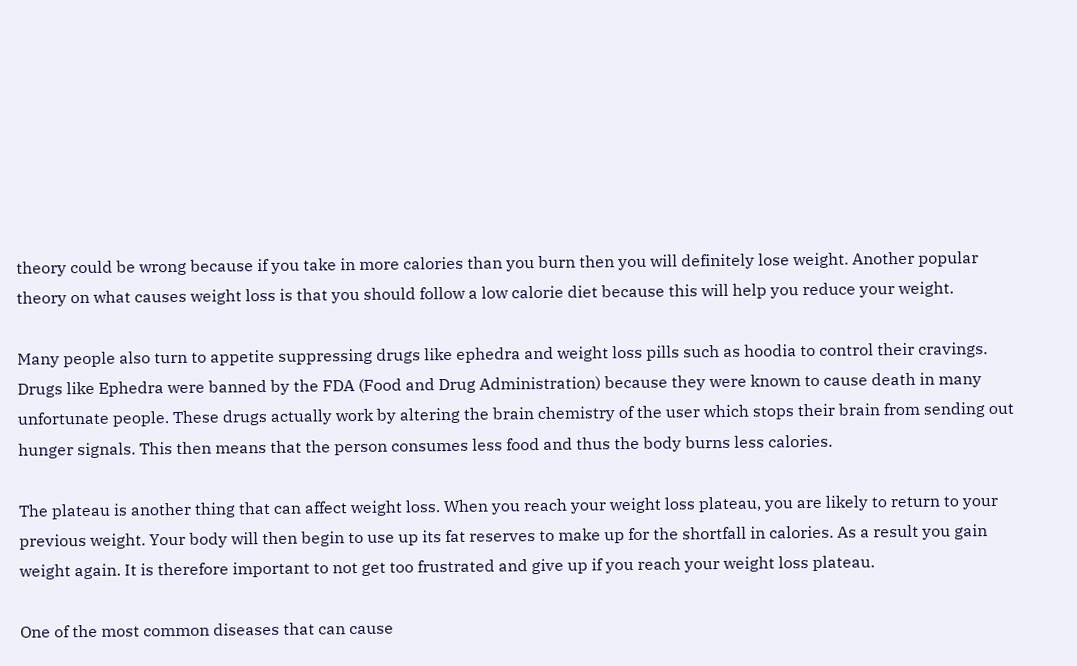theory could be wrong because if you take in more calories than you burn then you will definitely lose weight. Another popular theory on what causes weight loss is that you should follow a low calorie diet because this will help you reduce your weight.

Many people also turn to appetite suppressing drugs like ephedra and weight loss pills such as hoodia to control their cravings. Drugs like Ephedra were banned by the FDA (Food and Drug Administration) because they were known to cause death in many unfortunate people. These drugs actually work by altering the brain chemistry of the user which stops their brain from sending out hunger signals. This then means that the person consumes less food and thus the body burns less calories.

The plateau is another thing that can affect weight loss. When you reach your weight loss plateau, you are likely to return to your previous weight. Your body will then begin to use up its fat reserves to make up for the shortfall in calories. As a result you gain weight again. It is therefore important to not get too frustrated and give up if you reach your weight loss plateau.

One of the most common diseases that can cause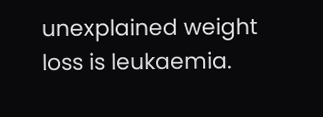unexplained weight loss is leukaemia.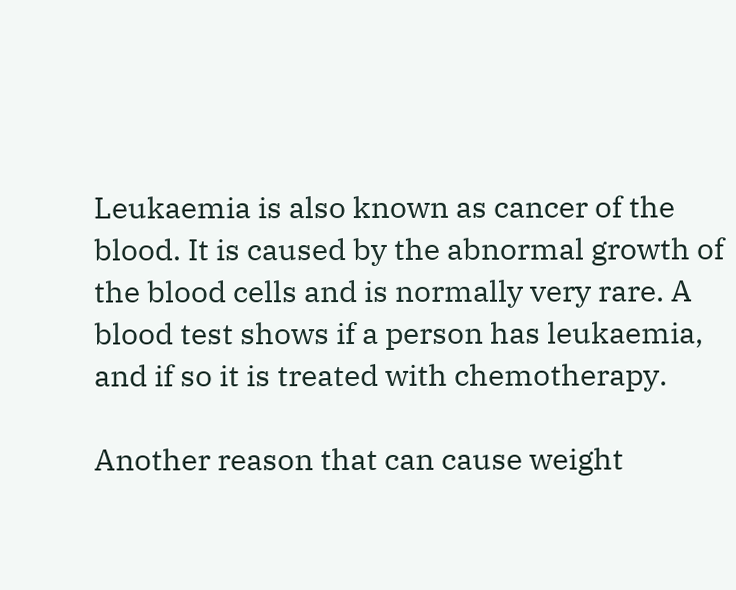Leukaemia is also known as cancer of the blood. It is caused by the abnormal growth of the blood cells and is normally very rare. A blood test shows if a person has leukaemia, and if so it is treated with chemotherapy.

Another reason that can cause weight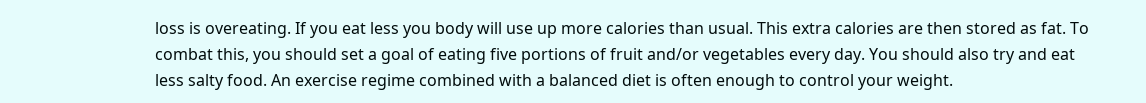loss is overeating. If you eat less you body will use up more calories than usual. This extra calories are then stored as fat. To combat this, you should set a goal of eating five portions of fruit and/or vegetables every day. You should also try and eat less salty food. An exercise regime combined with a balanced diet is often enough to control your weight.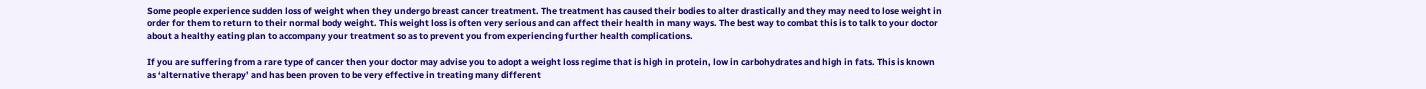Some people experience sudden loss of weight when they undergo breast cancer treatment. The treatment has caused their bodies to alter drastically and they may need to lose weight in order for them to return to their normal body weight. This weight loss is often very serious and can affect their health in many ways. The best way to combat this is to talk to your doctor about a healthy eating plan to accompany your treatment so as to prevent you from experiencing further health complications.

If you are suffering from a rare type of cancer then your doctor may advise you to adopt a weight loss regime that is high in protein, low in carbohydrates and high in fats. This is known as ‘alternative therapy’ and has been proven to be very effective in treating many different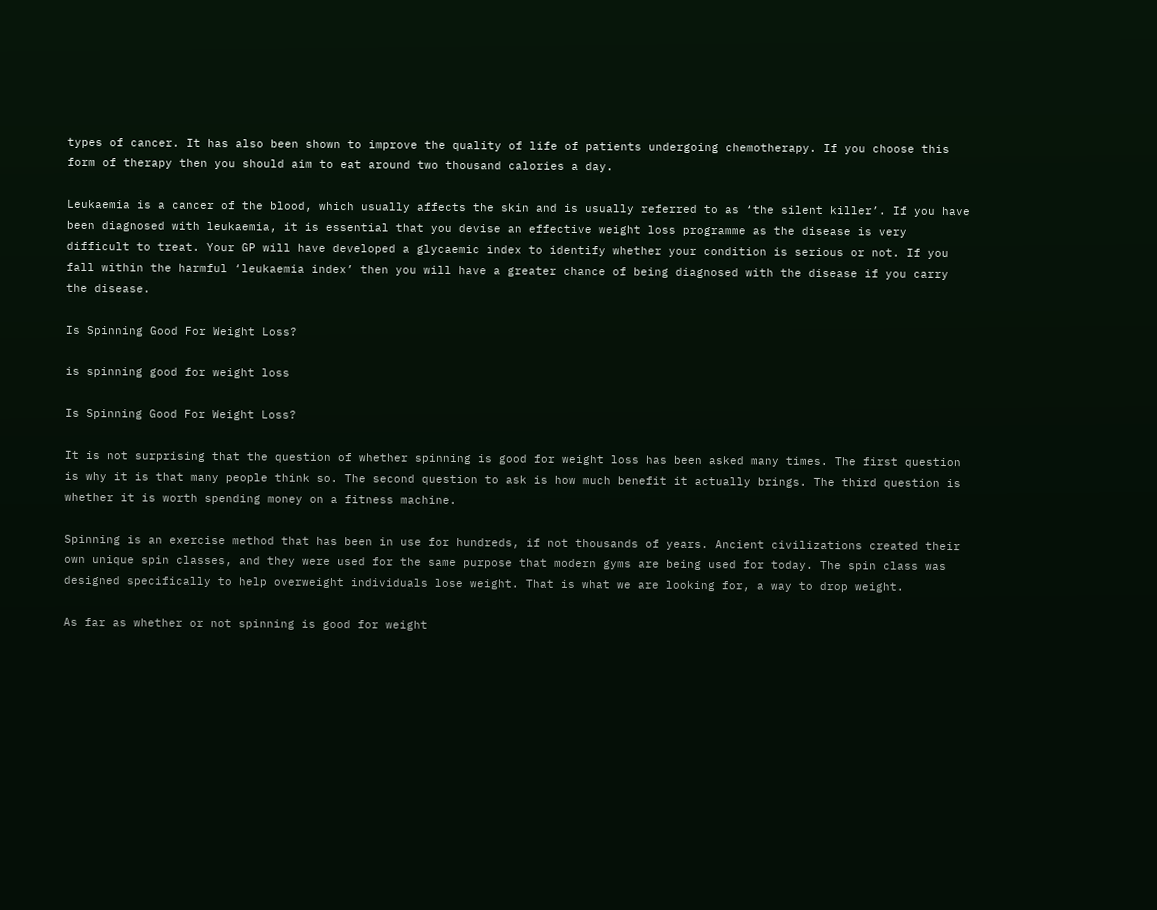types of cancer. It has also been shown to improve the quality of life of patients undergoing chemotherapy. If you choose this form of therapy then you should aim to eat around two thousand calories a day.

Leukaemia is a cancer of the blood, which usually affects the skin and is usually referred to as ‘the silent killer’. If you have been diagnosed with leukaemia, it is essential that you devise an effective weight loss programme as the disease is very difficult to treat. Your GP will have developed a glycaemic index to identify whether your condition is serious or not. If you fall within the harmful ‘leukaemia index’ then you will have a greater chance of being diagnosed with the disease if you carry the disease.

Is Spinning Good For Weight Loss?

is spinning good for weight loss

Is Spinning Good For Weight Loss?

It is not surprising that the question of whether spinning is good for weight loss has been asked many times. The first question is why it is that many people think so. The second question to ask is how much benefit it actually brings. The third question is whether it is worth spending money on a fitness machine.

Spinning is an exercise method that has been in use for hundreds, if not thousands of years. Ancient civilizations created their own unique spin classes, and they were used for the same purpose that modern gyms are being used for today. The spin class was designed specifically to help overweight individuals lose weight. That is what we are looking for, a way to drop weight.

As far as whether or not spinning is good for weight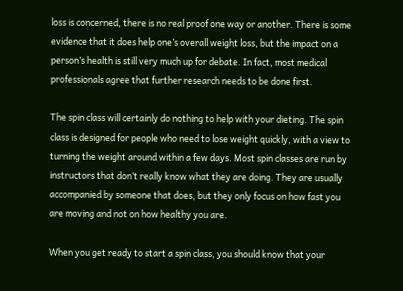loss is concerned, there is no real proof one way or another. There is some evidence that it does help one’s overall weight loss, but the impact on a person’s health is still very much up for debate. In fact, most medical professionals agree that further research needs to be done first.

The spin class will certainly do nothing to help with your dieting. The spin class is designed for people who need to lose weight quickly, with a view to turning the weight around within a few days. Most spin classes are run by instructors that don’t really know what they are doing. They are usually accompanied by someone that does, but they only focus on how fast you are moving and not on how healthy you are.

When you get ready to start a spin class, you should know that your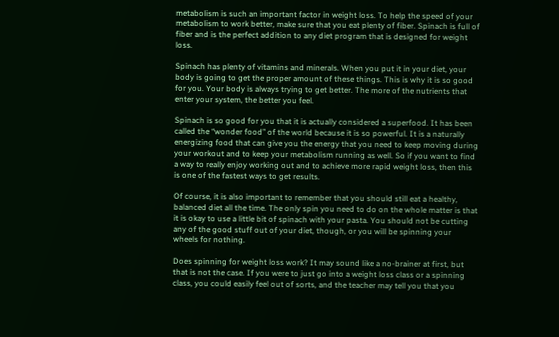metabolism is such an important factor in weight loss. To help the speed of your metabolism to work better, make sure that you eat plenty of fiber. Spinach is full of fiber and is the perfect addition to any diet program that is designed for weight loss.

Spinach has plenty of vitamins and minerals. When you put it in your diet, your body is going to get the proper amount of these things. This is why it is so good for you. Your body is always trying to get better. The more of the nutrients that enter your system, the better you feel.

Spinach is so good for you that it is actually considered a superfood. It has been called the “wonder food” of the world because it is so powerful. It is a naturally energizing food that can give you the energy that you need to keep moving during your workout and to keep your metabolism running as well. So if you want to find a way to really enjoy working out and to achieve more rapid weight loss, then this is one of the fastest ways to get results.

Of course, it is also important to remember that you should still eat a healthy, balanced diet all the time. The only spin you need to do on the whole matter is that it is okay to use a little bit of spinach with your pasta. You should not be cutting any of the good stuff out of your diet, though, or you will be spinning your wheels for nothing.

Does spinning for weight loss work? It may sound like a no-brainer at first, but that is not the case. If you were to just go into a weight loss class or a spinning class, you could easily feel out of sorts, and the teacher may tell you that you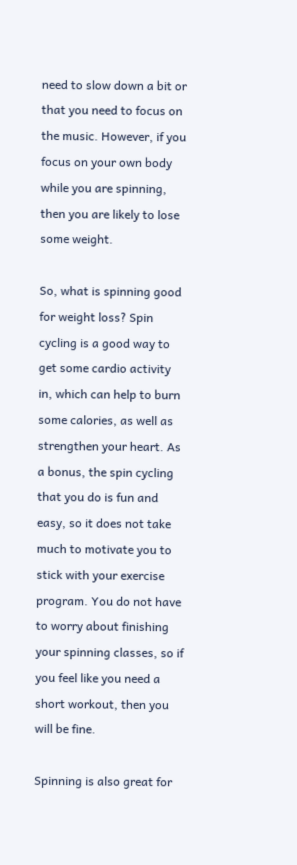need to slow down a bit or that you need to focus on the music. However, if you focus on your own body while you are spinning, then you are likely to lose some weight.

So, what is spinning good for weight loss? Spin cycling is a good way to get some cardio activity in, which can help to burn some calories, as well as strengthen your heart. As a bonus, the spin cycling that you do is fun and easy, so it does not take much to motivate you to stick with your exercise program. You do not have to worry about finishing your spinning classes, so if you feel like you need a short workout, then you will be fine.

Spinning is also great for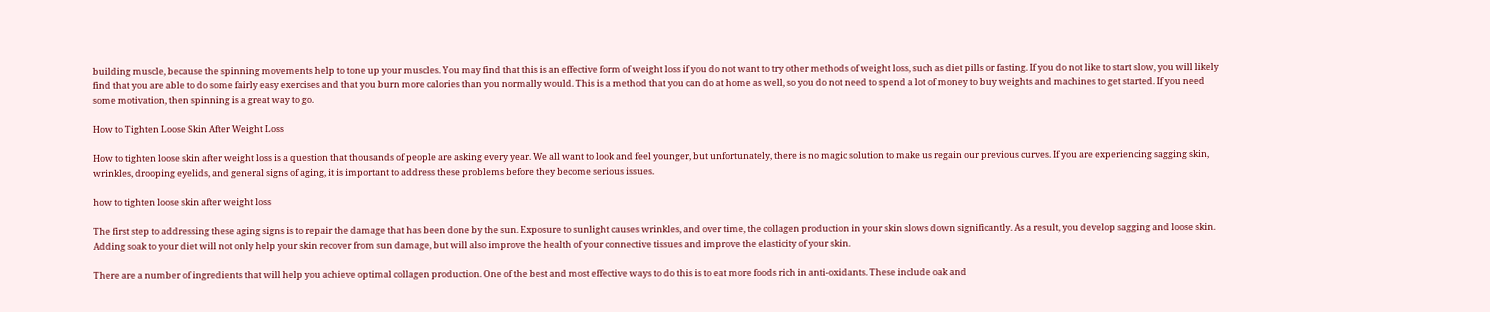building muscle, because the spinning movements help to tone up your muscles. You may find that this is an effective form of weight loss if you do not want to try other methods of weight loss, such as diet pills or fasting. If you do not like to start slow, you will likely find that you are able to do some fairly easy exercises and that you burn more calories than you normally would. This is a method that you can do at home as well, so you do not need to spend a lot of money to buy weights and machines to get started. If you need some motivation, then spinning is a great way to go.

How to Tighten Loose Skin After Weight Loss

How to tighten loose skin after weight loss is a question that thousands of people are asking every year. We all want to look and feel younger, but unfortunately, there is no magic solution to make us regain our previous curves. If you are experiencing sagging skin, wrinkles, drooping eyelids, and general signs of aging, it is important to address these problems before they become serious issues.

how to tighten loose skin after weight loss

The first step to addressing these aging signs is to repair the damage that has been done by the sun. Exposure to sunlight causes wrinkles, and over time, the collagen production in your skin slows down significantly. As a result, you develop sagging and loose skin. Adding soak to your diet will not only help your skin recover from sun damage, but will also improve the health of your connective tissues and improve the elasticity of your skin.

There are a number of ingredients that will help you achieve optimal collagen production. One of the best and most effective ways to do this is to eat more foods rich in anti-oxidants. These include oak and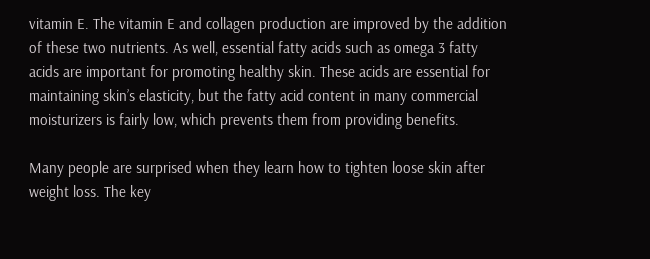vitamin E. The vitamin E and collagen production are improved by the addition of these two nutrients. As well, essential fatty acids such as omega 3 fatty acids are important for promoting healthy skin. These acids are essential for maintaining skin’s elasticity, but the fatty acid content in many commercial moisturizers is fairly low, which prevents them from providing benefits.

Many people are surprised when they learn how to tighten loose skin after weight loss. The key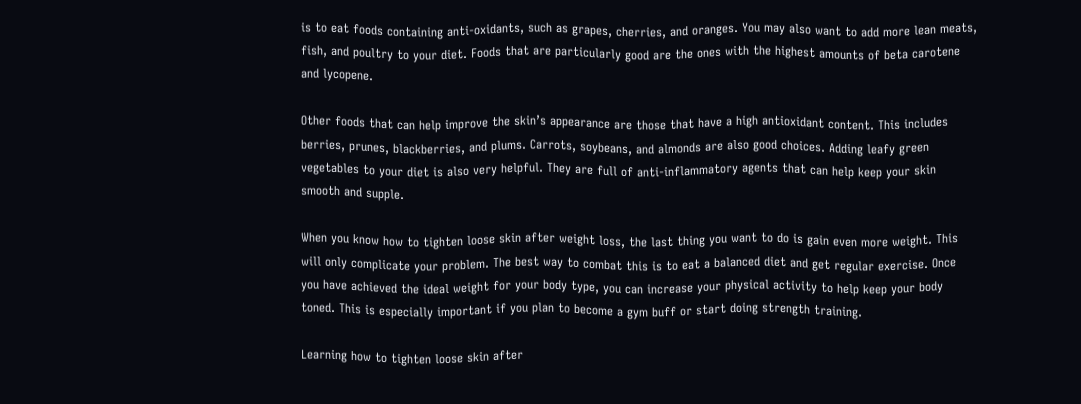is to eat foods containing anti-oxidants, such as grapes, cherries, and oranges. You may also want to add more lean meats, fish, and poultry to your diet. Foods that are particularly good are the ones with the highest amounts of beta carotene and lycopene.

Other foods that can help improve the skin’s appearance are those that have a high antioxidant content. This includes berries, prunes, blackberries, and plums. Carrots, soybeans, and almonds are also good choices. Adding leafy green vegetables to your diet is also very helpful. They are full of anti-inflammatory agents that can help keep your skin smooth and supple.

When you know how to tighten loose skin after weight loss, the last thing you want to do is gain even more weight. This will only complicate your problem. The best way to combat this is to eat a balanced diet and get regular exercise. Once you have achieved the ideal weight for your body type, you can increase your physical activity to help keep your body toned. This is especially important if you plan to become a gym buff or start doing strength training.

Learning how to tighten loose skin after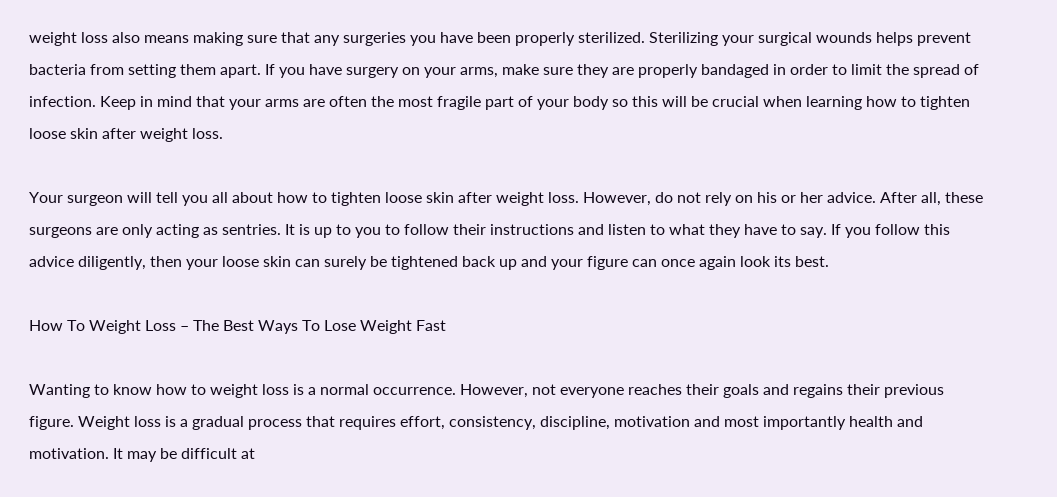weight loss also means making sure that any surgeries you have been properly sterilized. Sterilizing your surgical wounds helps prevent bacteria from setting them apart. If you have surgery on your arms, make sure they are properly bandaged in order to limit the spread of infection. Keep in mind that your arms are often the most fragile part of your body so this will be crucial when learning how to tighten loose skin after weight loss.

Your surgeon will tell you all about how to tighten loose skin after weight loss. However, do not rely on his or her advice. After all, these surgeons are only acting as sentries. It is up to you to follow their instructions and listen to what they have to say. If you follow this advice diligently, then your loose skin can surely be tightened back up and your figure can once again look its best.

How To Weight Loss – The Best Ways To Lose Weight Fast

Wanting to know how to weight loss is a normal occurrence. However, not everyone reaches their goals and regains their previous figure. Weight loss is a gradual process that requires effort, consistency, discipline, motivation and most importantly health and motivation. It may be difficult at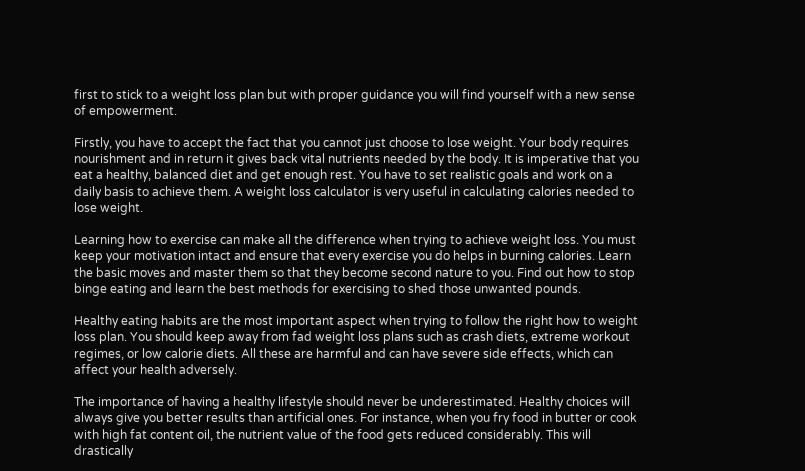first to stick to a weight loss plan but with proper guidance you will find yourself with a new sense of empowerment.

Firstly, you have to accept the fact that you cannot just choose to lose weight. Your body requires nourishment and in return it gives back vital nutrients needed by the body. It is imperative that you eat a healthy, balanced diet and get enough rest. You have to set realistic goals and work on a daily basis to achieve them. A weight loss calculator is very useful in calculating calories needed to lose weight.

Learning how to exercise can make all the difference when trying to achieve weight loss. You must keep your motivation intact and ensure that every exercise you do helps in burning calories. Learn the basic moves and master them so that they become second nature to you. Find out how to stop binge eating and learn the best methods for exercising to shed those unwanted pounds.

Healthy eating habits are the most important aspect when trying to follow the right how to weight loss plan. You should keep away from fad weight loss plans such as crash diets, extreme workout regimes, or low calorie diets. All these are harmful and can have severe side effects, which can affect your health adversely.

The importance of having a healthy lifestyle should never be underestimated. Healthy choices will always give you better results than artificial ones. For instance, when you fry food in butter or cook with high fat content oil, the nutrient value of the food gets reduced considerably. This will drastically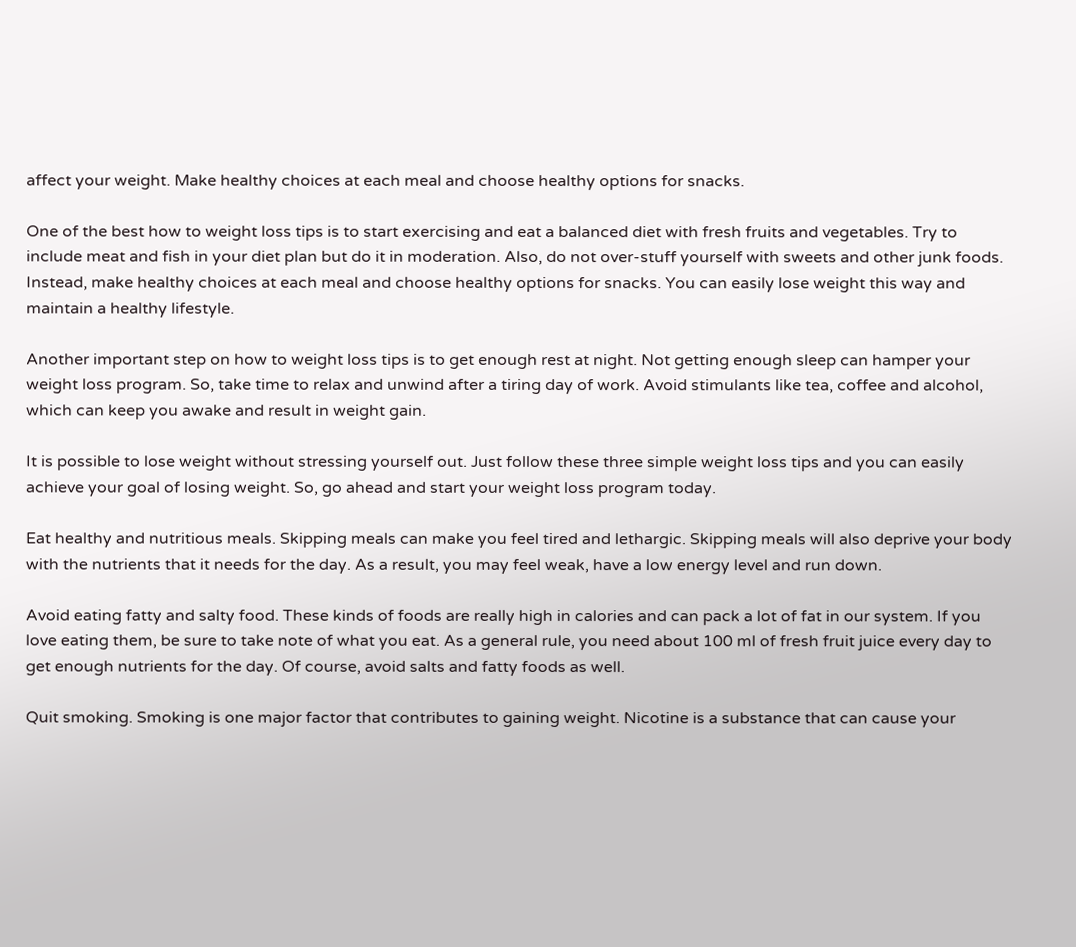affect your weight. Make healthy choices at each meal and choose healthy options for snacks.

One of the best how to weight loss tips is to start exercising and eat a balanced diet with fresh fruits and vegetables. Try to include meat and fish in your diet plan but do it in moderation. Also, do not over-stuff yourself with sweets and other junk foods. Instead, make healthy choices at each meal and choose healthy options for snacks. You can easily lose weight this way and maintain a healthy lifestyle.

Another important step on how to weight loss tips is to get enough rest at night. Not getting enough sleep can hamper your weight loss program. So, take time to relax and unwind after a tiring day of work. Avoid stimulants like tea, coffee and alcohol, which can keep you awake and result in weight gain.

It is possible to lose weight without stressing yourself out. Just follow these three simple weight loss tips and you can easily achieve your goal of losing weight. So, go ahead and start your weight loss program today.

Eat healthy and nutritious meals. Skipping meals can make you feel tired and lethargic. Skipping meals will also deprive your body with the nutrients that it needs for the day. As a result, you may feel weak, have a low energy level and run down.

Avoid eating fatty and salty food. These kinds of foods are really high in calories and can pack a lot of fat in our system. If you love eating them, be sure to take note of what you eat. As a general rule, you need about 100 ml of fresh fruit juice every day to get enough nutrients for the day. Of course, avoid salts and fatty foods as well.

Quit smoking. Smoking is one major factor that contributes to gaining weight. Nicotine is a substance that can cause your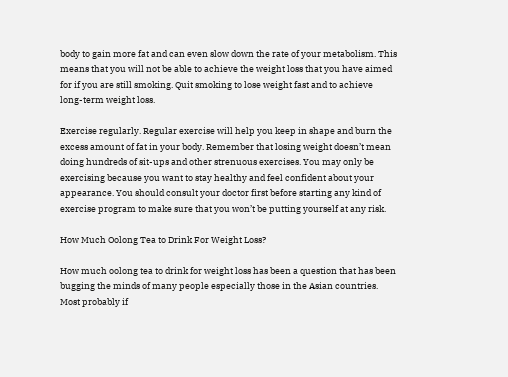body to gain more fat and can even slow down the rate of your metabolism. This means that you will not be able to achieve the weight loss that you have aimed for if you are still smoking. Quit smoking to lose weight fast and to achieve long-term weight loss.

Exercise regularly. Regular exercise will help you keep in shape and burn the excess amount of fat in your body. Remember that losing weight doesn’t mean doing hundreds of sit-ups and other strenuous exercises. You may only be exercising because you want to stay healthy and feel confident about your appearance. You should consult your doctor first before starting any kind of exercise program to make sure that you won’t be putting yourself at any risk.

How Much Oolong Tea to Drink For Weight Loss?

How much oolong tea to drink for weight loss has been a question that has been bugging the minds of many people especially those in the Asian countries. Most probably if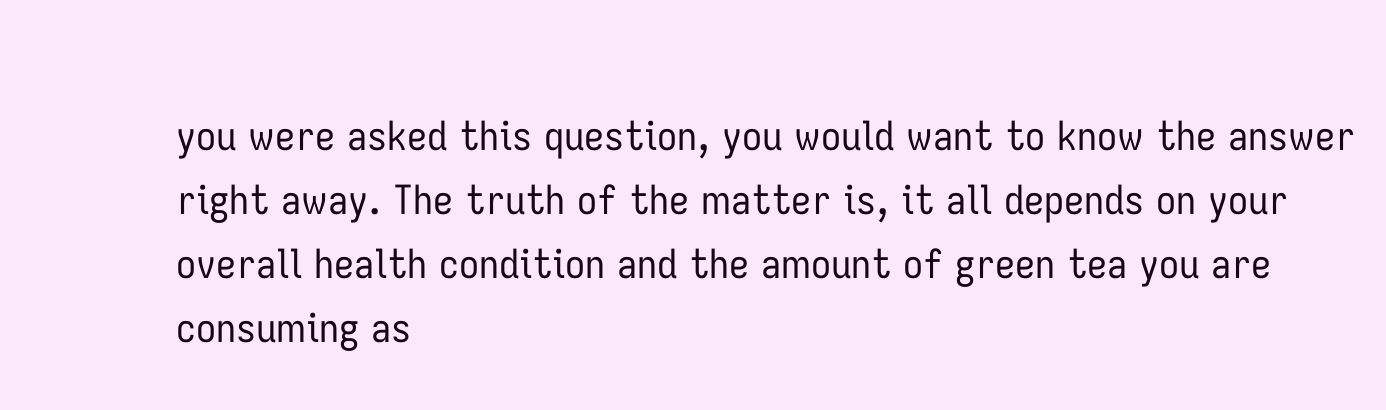you were asked this question, you would want to know the answer right away. The truth of the matter is, it all depends on your overall health condition and the amount of green tea you are consuming as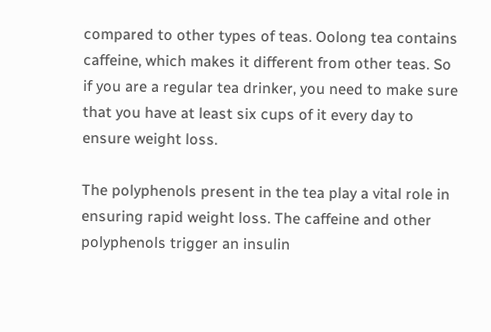compared to other types of teas. Oolong tea contains caffeine, which makes it different from other teas. So if you are a regular tea drinker, you need to make sure that you have at least six cups of it every day to ensure weight loss.

The polyphenols present in the tea play a vital role in ensuring rapid weight loss. The caffeine and other polyphenols trigger an insulin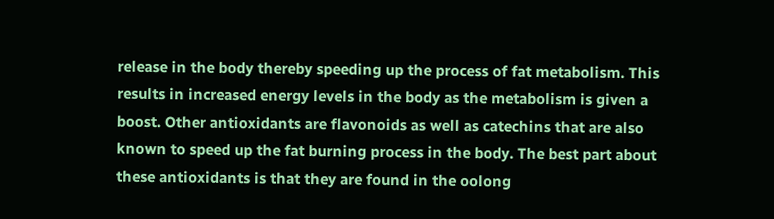release in the body thereby speeding up the process of fat metabolism. This results in increased energy levels in the body as the metabolism is given a boost. Other antioxidants are flavonoids as well as catechins that are also known to speed up the fat burning process in the body. The best part about these antioxidants is that they are found in the oolong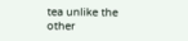tea unlike the other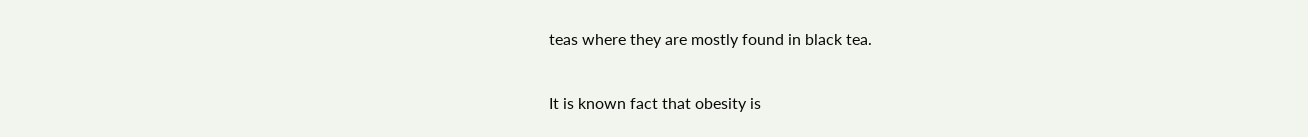teas where they are mostly found in black tea.

It is known fact that obesity is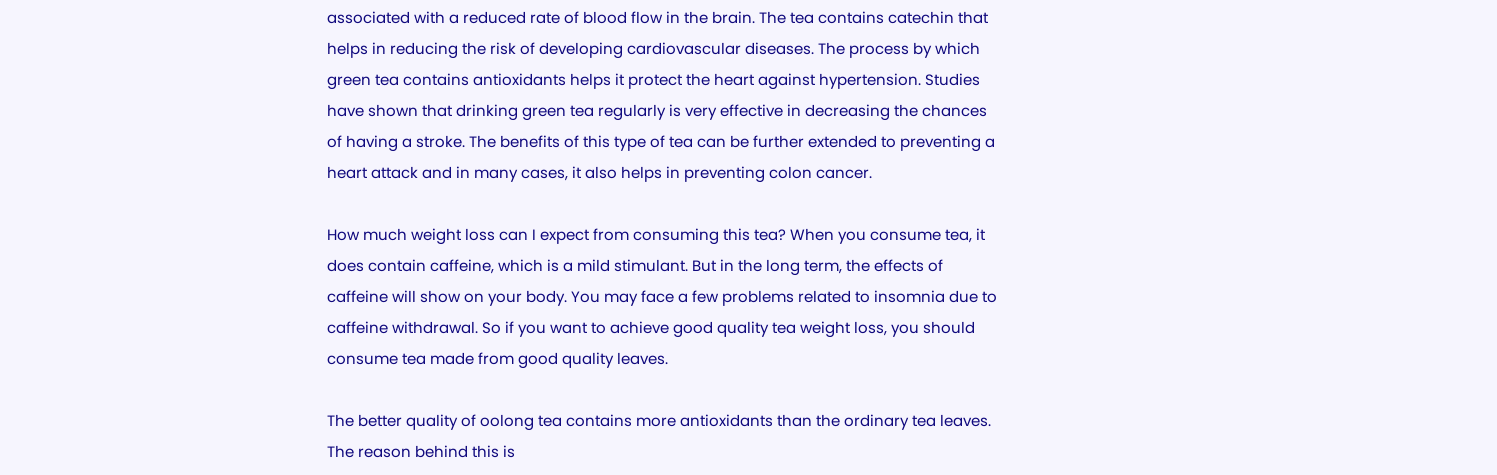associated with a reduced rate of blood flow in the brain. The tea contains catechin that helps in reducing the risk of developing cardiovascular diseases. The process by which green tea contains antioxidants helps it protect the heart against hypertension. Studies have shown that drinking green tea regularly is very effective in decreasing the chances of having a stroke. The benefits of this type of tea can be further extended to preventing a heart attack and in many cases, it also helps in preventing colon cancer.

How much weight loss can I expect from consuming this tea? When you consume tea, it does contain caffeine, which is a mild stimulant. But in the long term, the effects of caffeine will show on your body. You may face a few problems related to insomnia due to caffeine withdrawal. So if you want to achieve good quality tea weight loss, you should consume tea made from good quality leaves.

The better quality of oolong tea contains more antioxidants than the ordinary tea leaves. The reason behind this is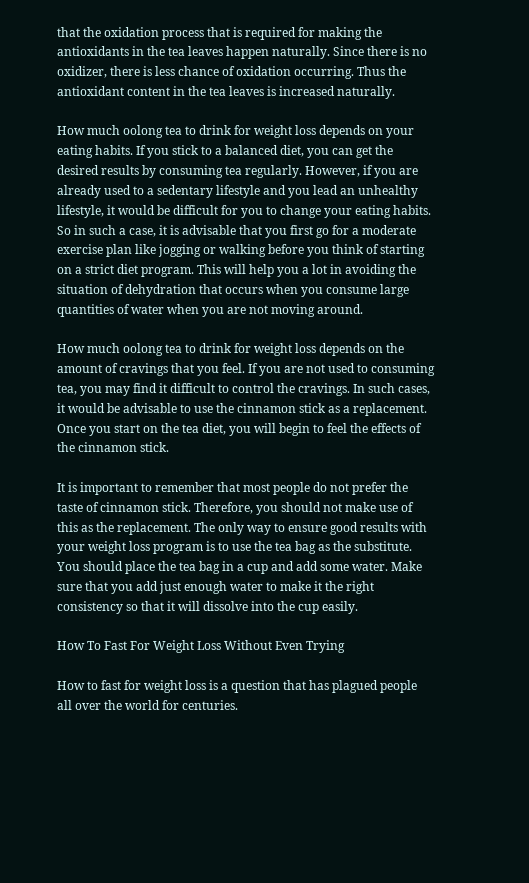that the oxidation process that is required for making the antioxidants in the tea leaves happen naturally. Since there is no oxidizer, there is less chance of oxidation occurring. Thus the antioxidant content in the tea leaves is increased naturally.

How much oolong tea to drink for weight loss depends on your eating habits. If you stick to a balanced diet, you can get the desired results by consuming tea regularly. However, if you are already used to a sedentary lifestyle and you lead an unhealthy lifestyle, it would be difficult for you to change your eating habits. So in such a case, it is advisable that you first go for a moderate exercise plan like jogging or walking before you think of starting on a strict diet program. This will help you a lot in avoiding the situation of dehydration that occurs when you consume large quantities of water when you are not moving around.

How much oolong tea to drink for weight loss depends on the amount of cravings that you feel. If you are not used to consuming tea, you may find it difficult to control the cravings. In such cases, it would be advisable to use the cinnamon stick as a replacement. Once you start on the tea diet, you will begin to feel the effects of the cinnamon stick.

It is important to remember that most people do not prefer the taste of cinnamon stick. Therefore, you should not make use of this as the replacement. The only way to ensure good results with your weight loss program is to use the tea bag as the substitute. You should place the tea bag in a cup and add some water. Make sure that you add just enough water to make it the right consistency so that it will dissolve into the cup easily.

How To Fast For Weight Loss Without Even Trying

How to fast for weight loss is a question that has plagued people all over the world for centuries.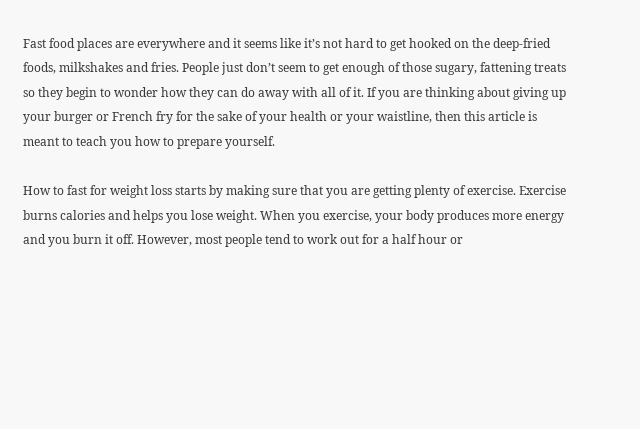Fast food places are everywhere and it seems like it’s not hard to get hooked on the deep-fried foods, milkshakes and fries. People just don’t seem to get enough of those sugary, fattening treats so they begin to wonder how they can do away with all of it. If you are thinking about giving up your burger or French fry for the sake of your health or your waistline, then this article is meant to teach you how to prepare yourself.

How to fast for weight loss starts by making sure that you are getting plenty of exercise. Exercise burns calories and helps you lose weight. When you exercise, your body produces more energy and you burn it off. However, most people tend to work out for a half hour or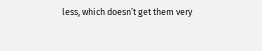less, which doesn’t get them very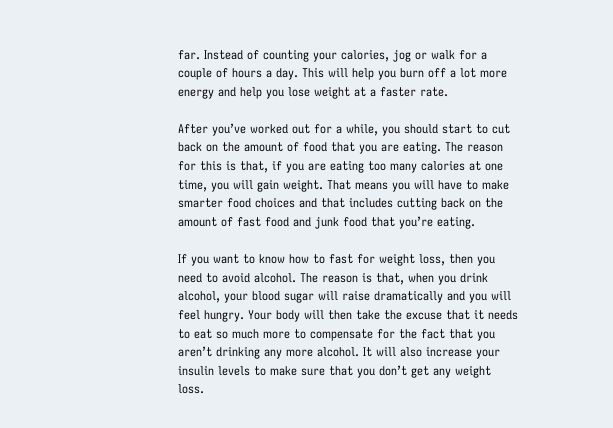far. Instead of counting your calories, jog or walk for a couple of hours a day. This will help you burn off a lot more energy and help you lose weight at a faster rate.

After you’ve worked out for a while, you should start to cut back on the amount of food that you are eating. The reason for this is that, if you are eating too many calories at one time, you will gain weight. That means you will have to make smarter food choices and that includes cutting back on the amount of fast food and junk food that you’re eating.

If you want to know how to fast for weight loss, then you need to avoid alcohol. The reason is that, when you drink alcohol, your blood sugar will raise dramatically and you will feel hungry. Your body will then take the excuse that it needs to eat so much more to compensate for the fact that you aren’t drinking any more alcohol. It will also increase your insulin levels to make sure that you don’t get any weight loss.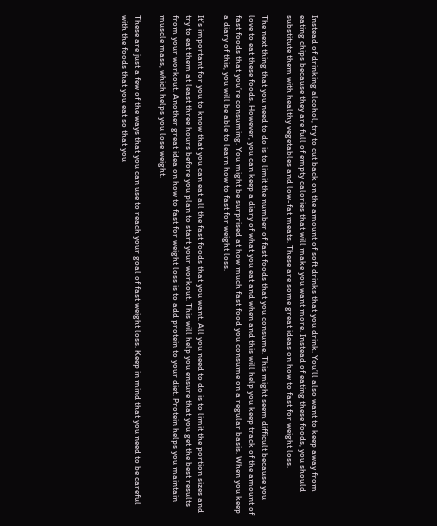Instead of drinking alcohol, try to cut back on the amount of soft drinks that you drink. You’ll also want to keep away from eating chips because they are full of empty calories that will make you want more. Instead of eating these foods, you should substitute them with healthy vegetables and low-fat meats. These are some great ideas on how to fast for weight loss.

The next thing that you need to do is to limit the number of fast foods that you consume. This might seem difficult because you love to eat these foods. However, you can keep a diary of what you eat and when and this will help you keep track of the amount of fast foods that you’re consuming. You might be surprised at how much fast food you consume on a regular basis. When you keep a diary of this, you will be able to learn how to fast for weight loss.

It’s important for you to know that you can eat all the fast foods that you want. All you need to do is to limit the portion sizes and try to eat them at least three hours before you plan to start your workout. This will help you ensure that you get the best results from your workout. Another great idea on how to fast for weight loss is to add protein to your diet. Protein helps you maintain muscle mass, which helps you lose weight.

These are just a few of the ways that you can use to reach your goal of fast weight loss. Keep in mind that you need to be careful with the foods that you eat so that you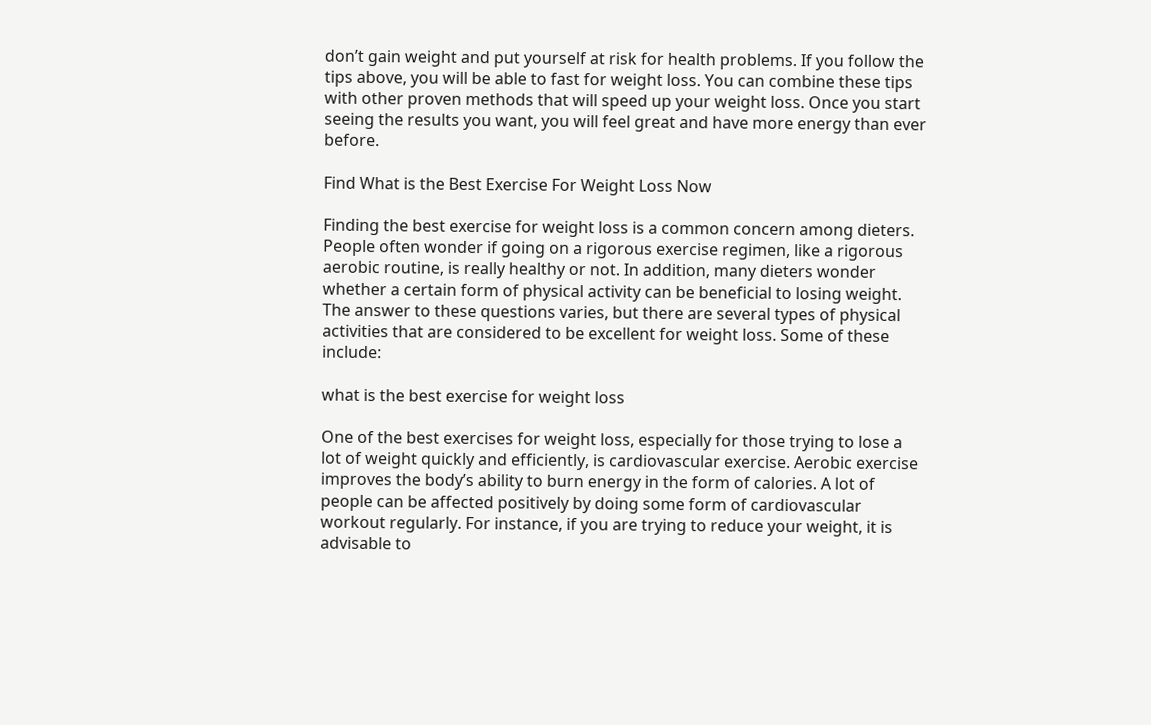don’t gain weight and put yourself at risk for health problems. If you follow the tips above, you will be able to fast for weight loss. You can combine these tips with other proven methods that will speed up your weight loss. Once you start seeing the results you want, you will feel great and have more energy than ever before.

Find What is the Best Exercise For Weight Loss Now

Finding the best exercise for weight loss is a common concern among dieters. People often wonder if going on a rigorous exercise regimen, like a rigorous aerobic routine, is really healthy or not. In addition, many dieters wonder whether a certain form of physical activity can be beneficial to losing weight. The answer to these questions varies, but there are several types of physical activities that are considered to be excellent for weight loss. Some of these include:

what is the best exercise for weight loss

One of the best exercises for weight loss, especially for those trying to lose a lot of weight quickly and efficiently, is cardiovascular exercise. Aerobic exercise improves the body’s ability to burn energy in the form of calories. A lot of people can be affected positively by doing some form of cardiovascular workout regularly. For instance, if you are trying to reduce your weight, it is advisable to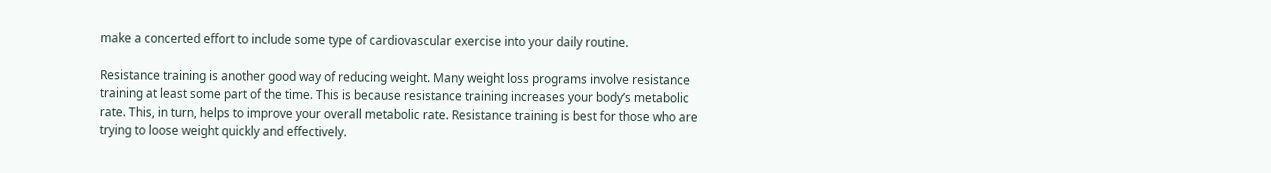make a concerted effort to include some type of cardiovascular exercise into your daily routine.

Resistance training is another good way of reducing weight. Many weight loss programs involve resistance training at least some part of the time. This is because resistance training increases your body’s metabolic rate. This, in turn, helps to improve your overall metabolic rate. Resistance training is best for those who are trying to loose weight quickly and effectively.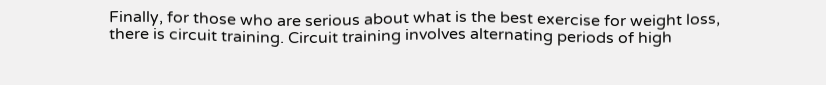Finally, for those who are serious about what is the best exercise for weight loss, there is circuit training. Circuit training involves alternating periods of high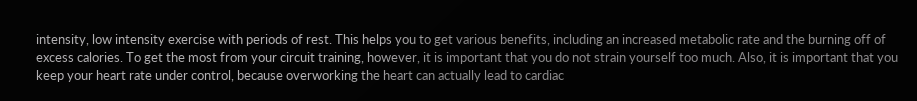intensity, low intensity exercise with periods of rest. This helps you to get various benefits, including an increased metabolic rate and the burning off of excess calories. To get the most from your circuit training, however, it is important that you do not strain yourself too much. Also, it is important that you keep your heart rate under control, because overworking the heart can actually lead to cardiac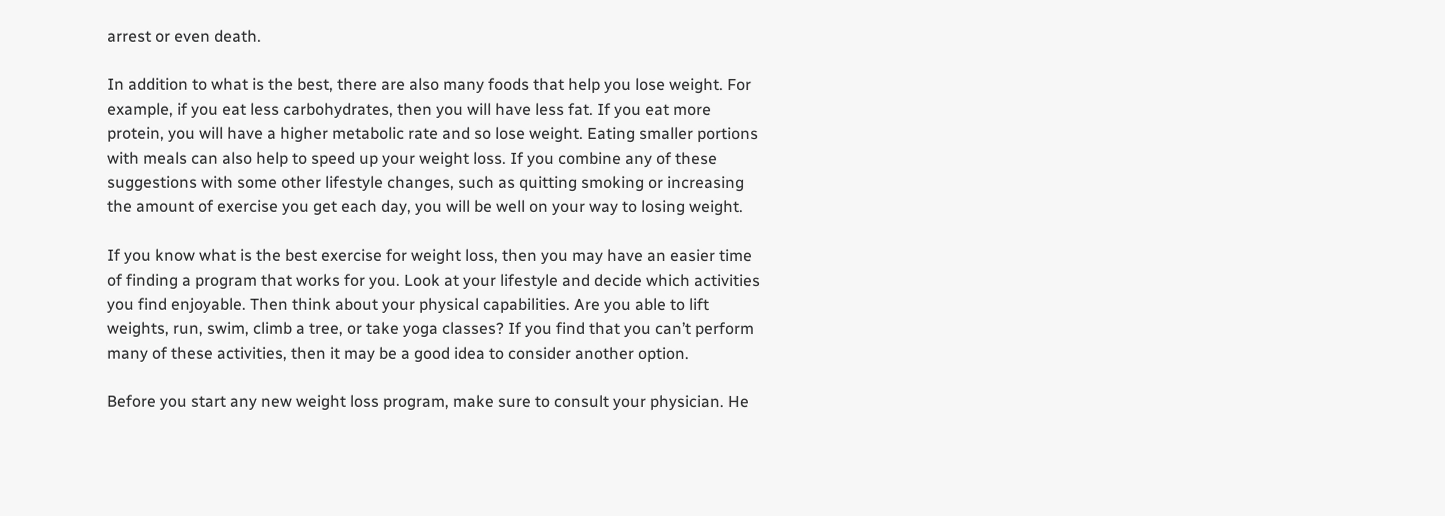arrest or even death.

In addition to what is the best, there are also many foods that help you lose weight. For example, if you eat less carbohydrates, then you will have less fat. If you eat more protein, you will have a higher metabolic rate and so lose weight. Eating smaller portions with meals can also help to speed up your weight loss. If you combine any of these suggestions with some other lifestyle changes, such as quitting smoking or increasing the amount of exercise you get each day, you will be well on your way to losing weight.

If you know what is the best exercise for weight loss, then you may have an easier time of finding a program that works for you. Look at your lifestyle and decide which activities you find enjoyable. Then think about your physical capabilities. Are you able to lift weights, run, swim, climb a tree, or take yoga classes? If you find that you can’t perform many of these activities, then it may be a good idea to consider another option.

Before you start any new weight loss program, make sure to consult your physician. He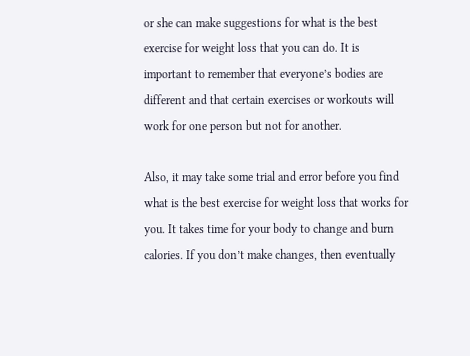or she can make suggestions for what is the best exercise for weight loss that you can do. It is important to remember that everyone’s bodies are different and that certain exercises or workouts will work for one person but not for another.

Also, it may take some trial and error before you find what is the best exercise for weight loss that works for you. It takes time for your body to change and burn calories. If you don’t make changes, then eventually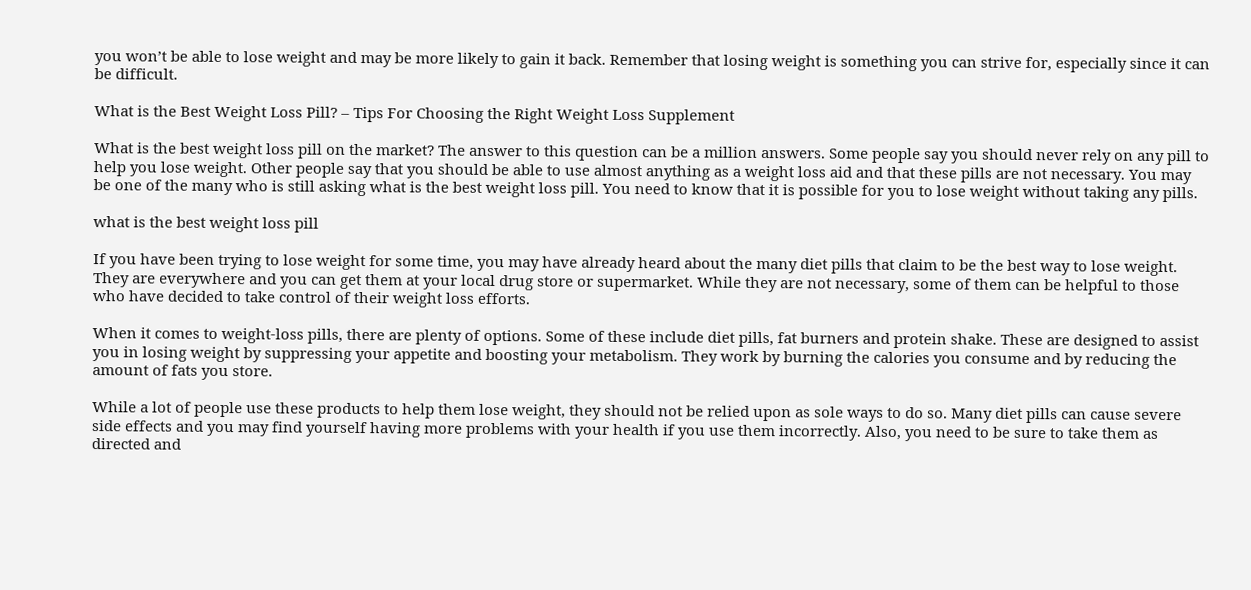you won’t be able to lose weight and may be more likely to gain it back. Remember that losing weight is something you can strive for, especially since it can be difficult.

What is the Best Weight Loss Pill? – Tips For Choosing the Right Weight Loss Supplement

What is the best weight loss pill on the market? The answer to this question can be a million answers. Some people say you should never rely on any pill to help you lose weight. Other people say that you should be able to use almost anything as a weight loss aid and that these pills are not necessary. You may be one of the many who is still asking what is the best weight loss pill. You need to know that it is possible for you to lose weight without taking any pills.

what is the best weight loss pill

If you have been trying to lose weight for some time, you may have already heard about the many diet pills that claim to be the best way to lose weight. They are everywhere and you can get them at your local drug store or supermarket. While they are not necessary, some of them can be helpful to those who have decided to take control of their weight loss efforts.

When it comes to weight-loss pills, there are plenty of options. Some of these include diet pills, fat burners and protein shake. These are designed to assist you in losing weight by suppressing your appetite and boosting your metabolism. They work by burning the calories you consume and by reducing the amount of fats you store.

While a lot of people use these products to help them lose weight, they should not be relied upon as sole ways to do so. Many diet pills can cause severe side effects and you may find yourself having more problems with your health if you use them incorrectly. Also, you need to be sure to take them as directed and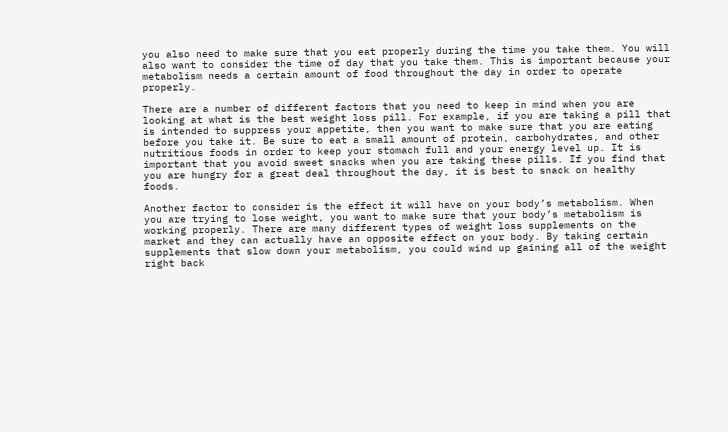you also need to make sure that you eat properly during the time you take them. You will also want to consider the time of day that you take them. This is important because your metabolism needs a certain amount of food throughout the day in order to operate properly.

There are a number of different factors that you need to keep in mind when you are looking at what is the best weight loss pill. For example, if you are taking a pill that is intended to suppress your appetite, then you want to make sure that you are eating before you take it. Be sure to eat a small amount of protein, carbohydrates, and other nutritious foods in order to keep your stomach full and your energy level up. It is important that you avoid sweet snacks when you are taking these pills. If you find that you are hungry for a great deal throughout the day, it is best to snack on healthy foods.

Another factor to consider is the effect it will have on your body’s metabolism. When you are trying to lose weight, you want to make sure that your body’s metabolism is working properly. There are many different types of weight loss supplements on the market and they can actually have an opposite effect on your body. By taking certain supplements that slow down your metabolism, you could wind up gaining all of the weight right back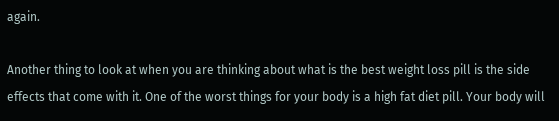again.

Another thing to look at when you are thinking about what is the best weight loss pill is the side effects that come with it. One of the worst things for your body is a high fat diet pill. Your body will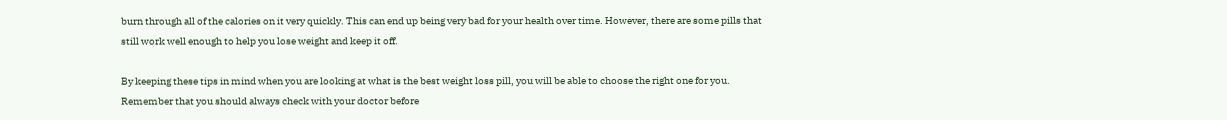burn through all of the calories on it very quickly. This can end up being very bad for your health over time. However, there are some pills that still work well enough to help you lose weight and keep it off.

By keeping these tips in mind when you are looking at what is the best weight loss pill, you will be able to choose the right one for you. Remember that you should always check with your doctor before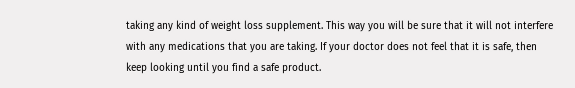taking any kind of weight loss supplement. This way you will be sure that it will not interfere with any medications that you are taking. If your doctor does not feel that it is safe, then keep looking until you find a safe product.